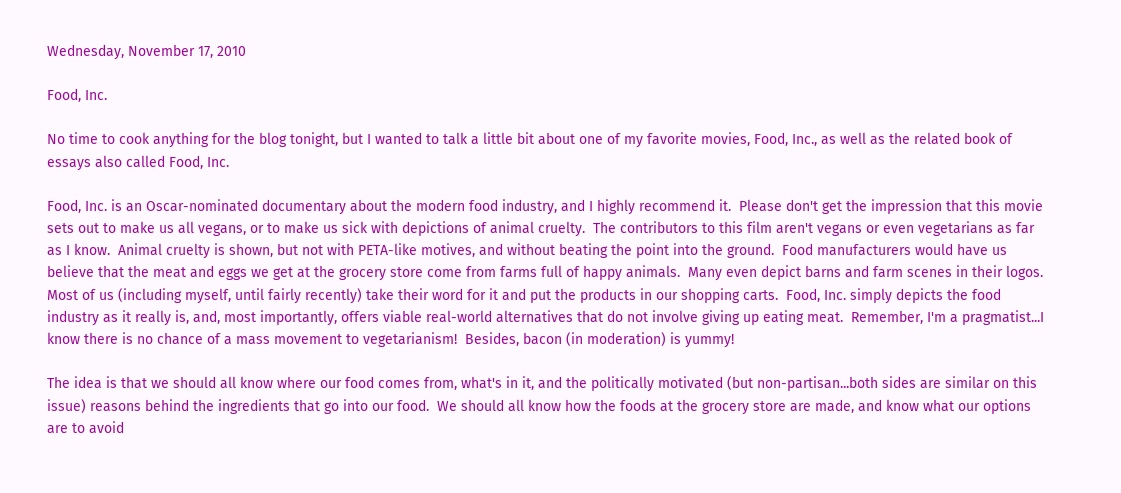Wednesday, November 17, 2010

Food, Inc.

No time to cook anything for the blog tonight, but I wanted to talk a little bit about one of my favorite movies, Food, Inc., as well as the related book of essays also called Food, Inc.

Food, Inc. is an Oscar-nominated documentary about the modern food industry, and I highly recommend it.  Please don't get the impression that this movie sets out to make us all vegans, or to make us sick with depictions of animal cruelty.  The contributors to this film aren't vegans or even vegetarians as far as I know.  Animal cruelty is shown, but not with PETA-like motives, and without beating the point into the ground.  Food manufacturers would have us believe that the meat and eggs we get at the grocery store come from farms full of happy animals.  Many even depict barns and farm scenes in their logos.  Most of us (including myself, until fairly recently) take their word for it and put the products in our shopping carts.  Food, Inc. simply depicts the food industry as it really is, and, most importantly, offers viable real-world alternatives that do not involve giving up eating meat.  Remember, I'm a pragmatist...I know there is no chance of a mass movement to vegetarianism!  Besides, bacon (in moderation) is yummy!

The idea is that we should all know where our food comes from, what's in it, and the politically motivated (but non-partisan...both sides are similar on this issue) reasons behind the ingredients that go into our food.  We should all know how the foods at the grocery store are made, and know what our options are to avoid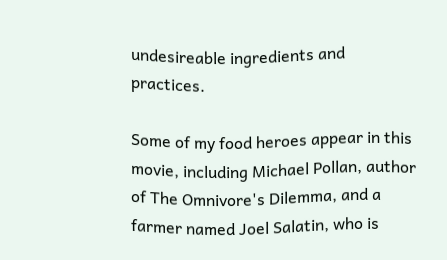undesireable ingredients and practices.

Some of my food heroes appear in this movie, including Michael Pollan, author of The Omnivore's Dilemma, and a farmer named Joel Salatin, who is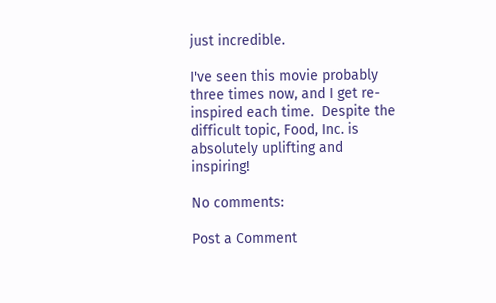just incredible.

I've seen this movie probably three times now, and I get re-inspired each time.  Despite the difficult topic, Food, Inc. is absolutely uplifting and inspiring!

No comments:

Post a Comment